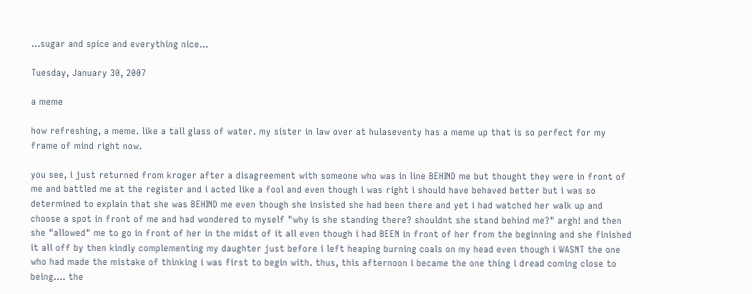...sugar and spice and everything nice...

Tuesday, January 30, 2007

a meme

how refreshing, a meme. like a tall glass of water. my sister in law over at hulaseventy has a meme up that is so perfect for my frame of mind right now.

you see, i just returned from kroger after a disagreement with someone who was in line BEHIND me but thought they were in front of me and battled me at the register and i acted like a fool and even though i was right i should have behaved better but i was so determined to explain that she was BEHIND me even though she insisted she had been there and yet i had watched her walk up and choose a spot in front of me and had wondered to myself "why is she standing there? shouldnt she stand behind me?" argh! and then she "allowed" me to go in front of her in the midst of it all even though i had BEEN in front of her from the beginning and she finished it all off by then kindly complementing my daughter just before i left heaping burning coals on my head even though i WASNT the one who had made the mistake of thinking i was first to begin with. thus, this afternoon i became the one thing i dread coming close to being.... the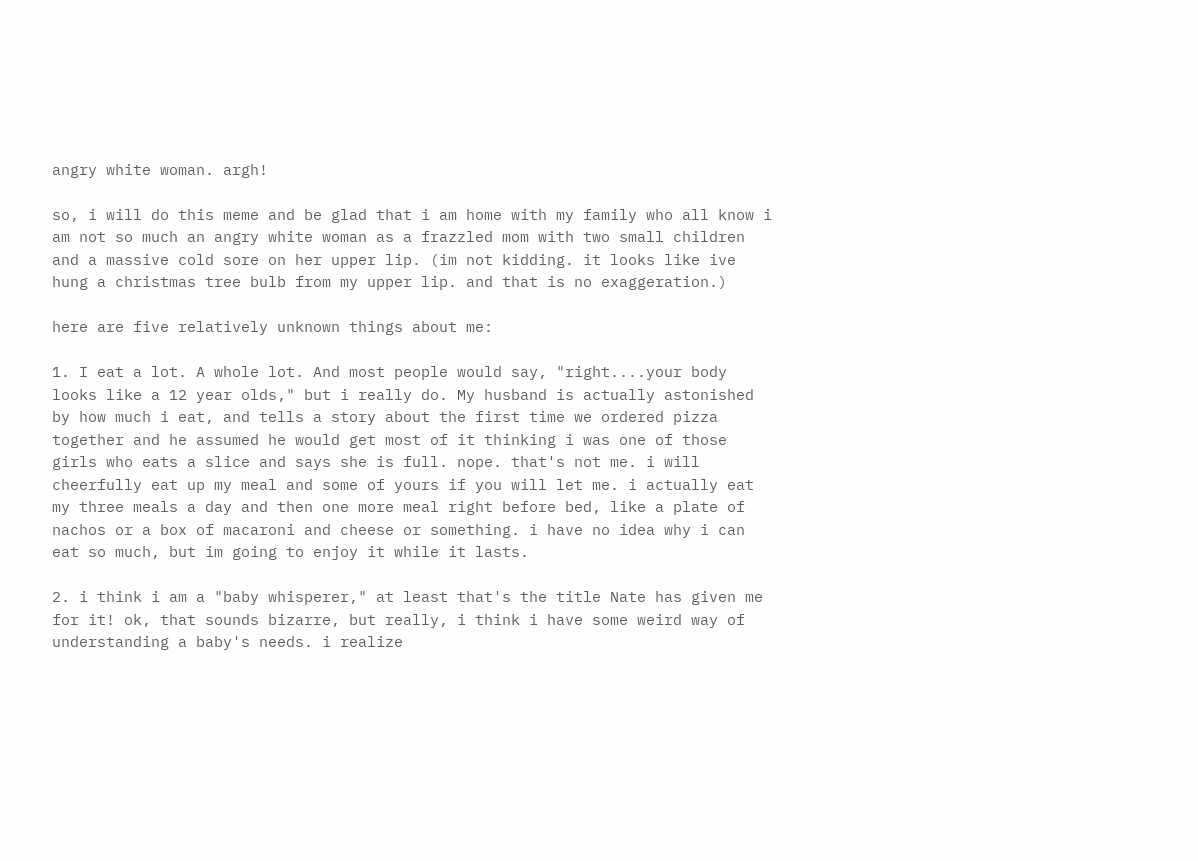angry white woman. argh!

so, i will do this meme and be glad that i am home with my family who all know i am not so much an angry white woman as a frazzled mom with two small children and a massive cold sore on her upper lip. (im not kidding. it looks like ive hung a christmas tree bulb from my upper lip. and that is no exaggeration.)

here are five relatively unknown things about me:

1. I eat a lot. A whole lot. And most people would say, "right....your body looks like a 12 year olds," but i really do. My husband is actually astonished by how much i eat, and tells a story about the first time we ordered pizza together and he assumed he would get most of it thinking i was one of those girls who eats a slice and says she is full. nope. that's not me. i will cheerfully eat up my meal and some of yours if you will let me. i actually eat my three meals a day and then one more meal right before bed, like a plate of nachos or a box of macaroni and cheese or something. i have no idea why i can eat so much, but im going to enjoy it while it lasts.

2. i think i am a "baby whisperer," at least that's the title Nate has given me for it! ok, that sounds bizarre, but really, i think i have some weird way of understanding a baby's needs. i realize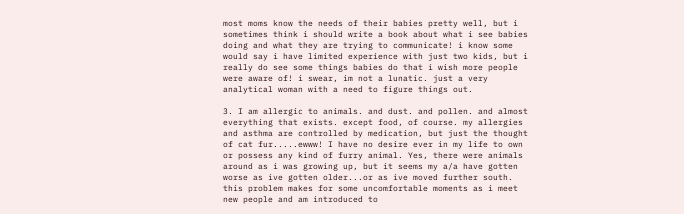most moms know the needs of their babies pretty well, but i sometimes think i should write a book about what i see babies doing and what they are trying to communicate! i know some would say i have limited experience with just two kids, but i really do see some things babies do that i wish more people were aware of! i swear, im not a lunatic. just a very analytical woman with a need to figure things out.

3. I am allergic to animals. and dust. and pollen. and almost everything that exists. except food, of course. my allergies and asthma are controlled by medication, but just the thought of cat fur.....ewww! I have no desire ever in my life to own or possess any kind of furry animal. Yes, there were animals around as i was growing up, but it seems my a/a have gotten worse as ive gotten older...or as ive moved further south. this problem makes for some uncomfortable moments as i meet new people and am introduced to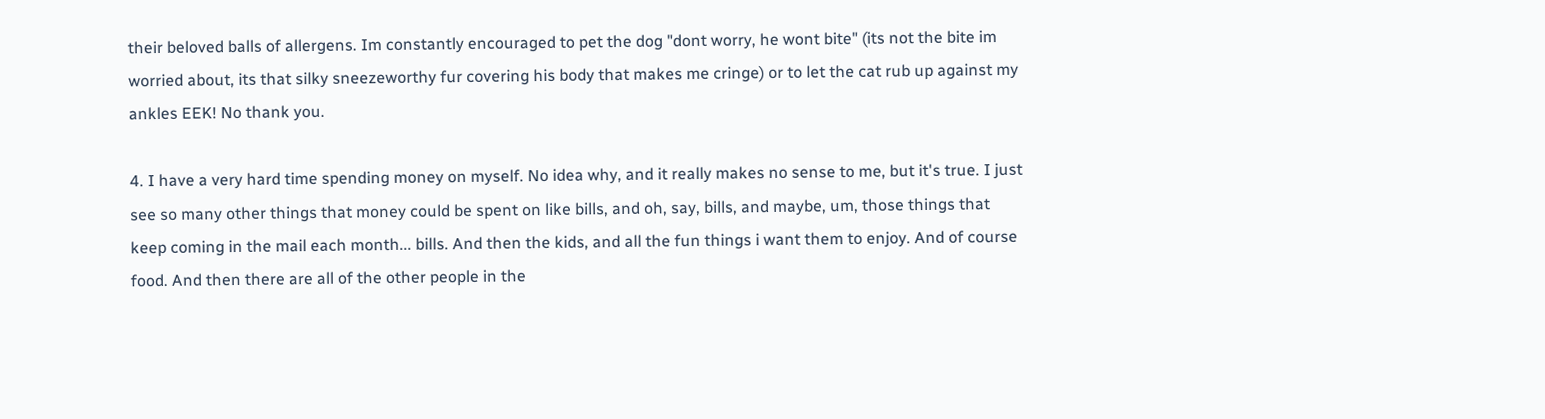their beloved balls of allergens. Im constantly encouraged to pet the dog "dont worry, he wont bite" (its not the bite im worried about, its that silky sneezeworthy fur covering his body that makes me cringe) or to let the cat rub up against my ankles EEK! No thank you.

4. I have a very hard time spending money on myself. No idea why, and it really makes no sense to me, but it's true. I just see so many other things that money could be spent on like bills, and oh, say, bills, and maybe, um, those things that keep coming in the mail each month... bills. And then the kids, and all the fun things i want them to enjoy. And of course food. And then there are all of the other people in the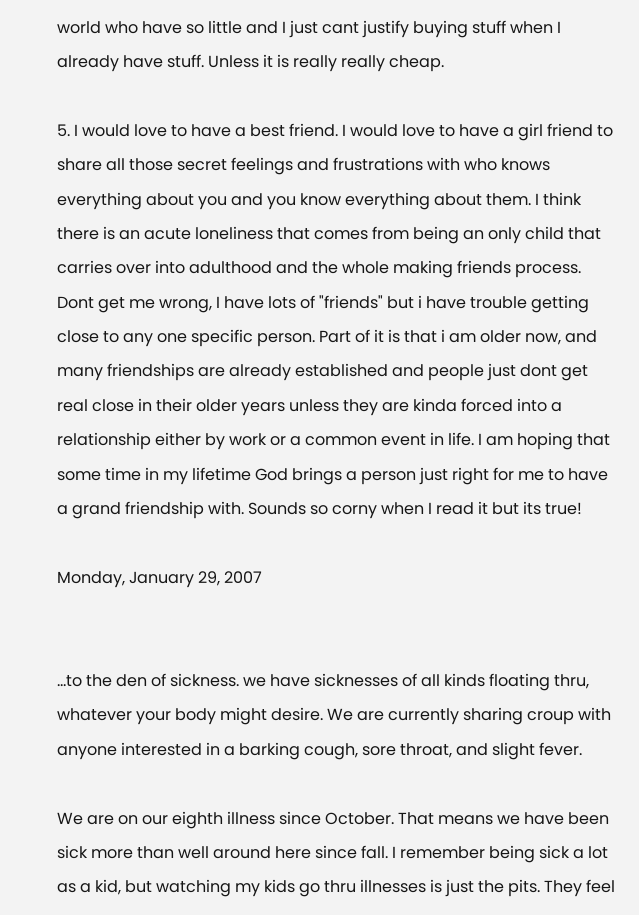world who have so little and I just cant justify buying stuff when I already have stuff. Unless it is really really cheap.

5. I would love to have a best friend. I would love to have a girl friend to share all those secret feelings and frustrations with who knows everything about you and you know everything about them. I think there is an acute loneliness that comes from being an only child that carries over into adulthood and the whole making friends process. Dont get me wrong, I have lots of "friends" but i have trouble getting close to any one specific person. Part of it is that i am older now, and many friendships are already established and people just dont get real close in their older years unless they are kinda forced into a relationship either by work or a common event in life. I am hoping that some time in my lifetime God brings a person just right for me to have a grand friendship with. Sounds so corny when I read it but its true!

Monday, January 29, 2007


...to the den of sickness. we have sicknesses of all kinds floating thru, whatever your body might desire. We are currently sharing croup with anyone interested in a barking cough, sore throat, and slight fever.

We are on our eighth illness since October. That means we have been sick more than well around here since fall. I remember being sick a lot as a kid, but watching my kids go thru illnesses is just the pits. They feel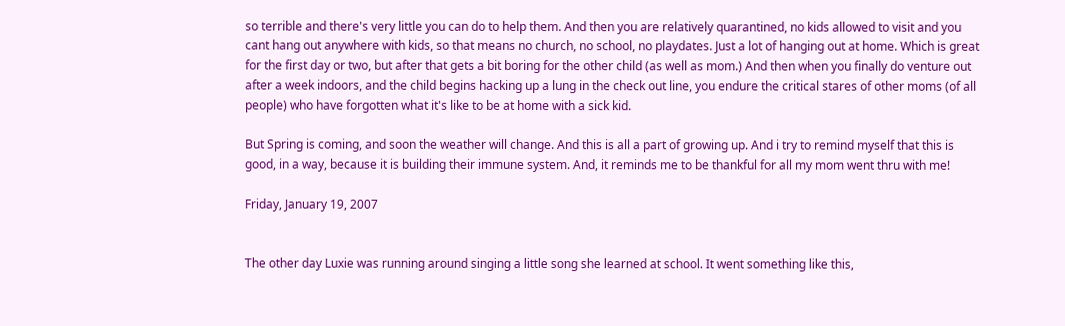so terrible and there's very little you can do to help them. And then you are relatively quarantined, no kids allowed to visit and you cant hang out anywhere with kids, so that means no church, no school, no playdates. Just a lot of hanging out at home. Which is great for the first day or two, but after that gets a bit boring for the other child (as well as mom.) And then when you finally do venture out after a week indoors, and the child begins hacking up a lung in the check out line, you endure the critical stares of other moms (of all people) who have forgotten what it's like to be at home with a sick kid.

But Spring is coming, and soon the weather will change. And this is all a part of growing up. And i try to remind myself that this is good, in a way, because it is building their immune system. And, it reminds me to be thankful for all my mom went thru with me!

Friday, January 19, 2007


The other day Luxie was running around singing a little song she learned at school. It went something like this,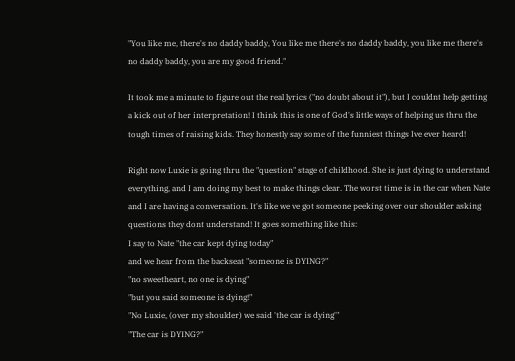"You like me, there's no daddy baddy, You like me there's no daddy baddy, you like me there's no daddy baddy, you are my good friend."

It took me a minute to figure out the real lyrics ("no doubt about it"), but I couldnt help getting a kick out of her interpretation! I think this is one of God's little ways of helping us thru the tough times of raising kids. They honestly say some of the funniest things Ive ever heard!

Right now Luxie is going thru the "question" stage of childhood. She is just dying to understand everything, and I am doing my best to make things clear. The worst time is in the car when Nate and I are having a conversation. It's like we ve got someone peeking over our shoulder asking questions they dont understand! It goes something like this:
I say to Nate "the car kept dying today"
and we hear from the backseat "someone is DYING?"
"no sweetheart, no one is dying"
"but you said someone is dying!"
"No Luxie, (over my shoulder) we said 'the car is dying'"
"The car is DYING?"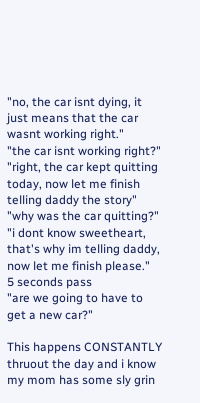"no, the car isnt dying, it just means that the car wasnt working right."
"the car isnt working right?"
"right, the car kept quitting today, now let me finish telling daddy the story"
"why was the car quitting?"
"i dont know sweetheart, that's why im telling daddy, now let me finish please."
5 seconds pass
"are we going to have to get a new car?"

This happens CONSTANTLY thruout the day and i know my mom has some sly grin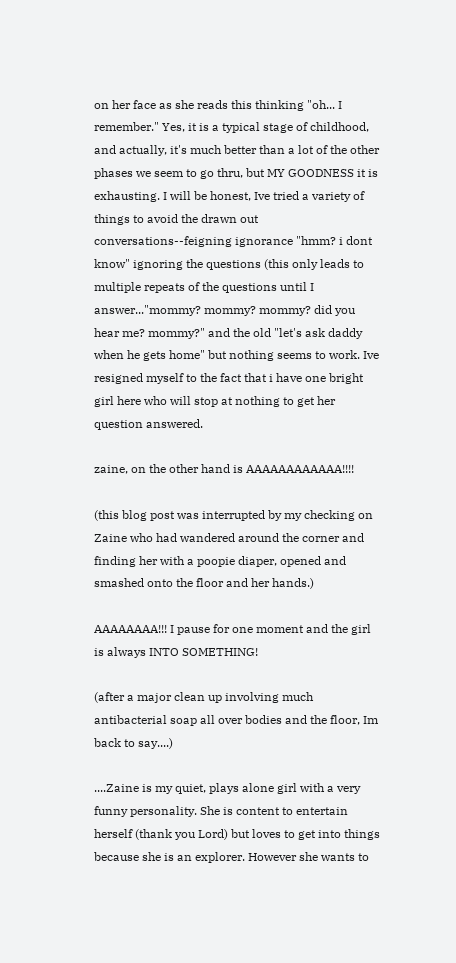on her face as she reads this thinking "oh... I remember." Yes, it is a typical stage of childhood, and actually, it's much better than a lot of the other phases we seem to go thru, but MY GOODNESS it is exhausting. I will be honest, Ive tried a variety of things to avoid the drawn out conversations--feigning ignorance "hmm? i dont know" ignoring the questions (this only leads to multiple repeats of the questions until I answer..."mommy? mommy? mommy? did you hear me? mommy?" and the old "let's ask daddy when he gets home" but nothing seems to work. Ive resigned myself to the fact that i have one bright girl here who will stop at nothing to get her question answered.

zaine, on the other hand is AAAAAAAAAAAA!!!!

(this blog post was interrupted by my checking on Zaine who had wandered around the corner and finding her with a poopie diaper, opened and smashed onto the floor and her hands.)

AAAAAAAA!!! I pause for one moment and the girl is always INTO SOMETHING!

(after a major clean up involving much antibacterial soap all over bodies and the floor, Im back to say....)

....Zaine is my quiet, plays alone girl with a very funny personality. She is content to entertain herself (thank you Lord) but loves to get into things because she is an explorer. However she wants to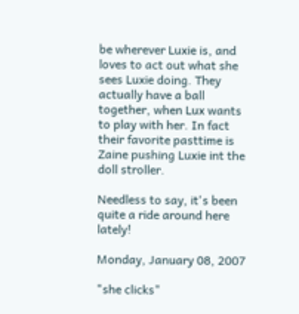be wherever Luxie is, and loves to act out what she sees Luxie doing. They actually have a ball together, when Lux wants to play with her. In fact their favorite pasttime is Zaine pushing Luxie int the doll stroller.

Needless to say, it's been quite a ride around here lately!

Monday, January 08, 2007

"she clicks"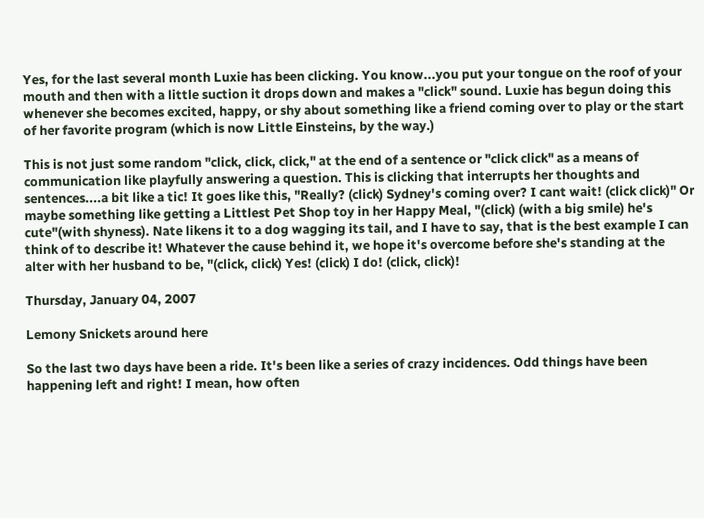Yes, for the last several month Luxie has been clicking. You know...you put your tongue on the roof of your mouth and then with a little suction it drops down and makes a "click" sound. Luxie has begun doing this whenever she becomes excited, happy, or shy about something like a friend coming over to play or the start of her favorite program (which is now Little Einsteins, by the way.)

This is not just some random "click, click, click," at the end of a sentence or "click click" as a means of communication like playfully answering a question. This is clicking that interrupts her thoughts and sentences....a bit like a tic! It goes like this, "Really? (click) Sydney's coming over? I cant wait! (click click)" Or maybe something like getting a Littlest Pet Shop toy in her Happy Meal, "(click) (with a big smile) he's cute"(with shyness). Nate likens it to a dog wagging its tail, and I have to say, that is the best example I can think of to describe it! Whatever the cause behind it, we hope it's overcome before she's standing at the alter with her husband to be, "(click, click) Yes! (click) I do! (click, click)!

Thursday, January 04, 2007

Lemony Snickets around here

So the last two days have been a ride. It's been like a series of crazy incidences. Odd things have been happening left and right! I mean, how often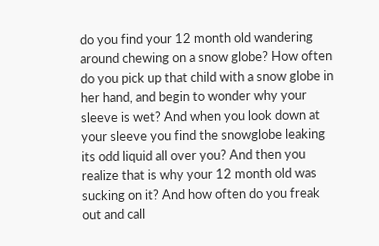do you find your 12 month old wandering around chewing on a snow globe? How often do you pick up that child with a snow globe in her hand, and begin to wonder why your sleeve is wet? And when you look down at your sleeve you find the snowglobe leaking its odd liquid all over you? And then you realize that is why your 12 month old was sucking on it? And how often do you freak out and call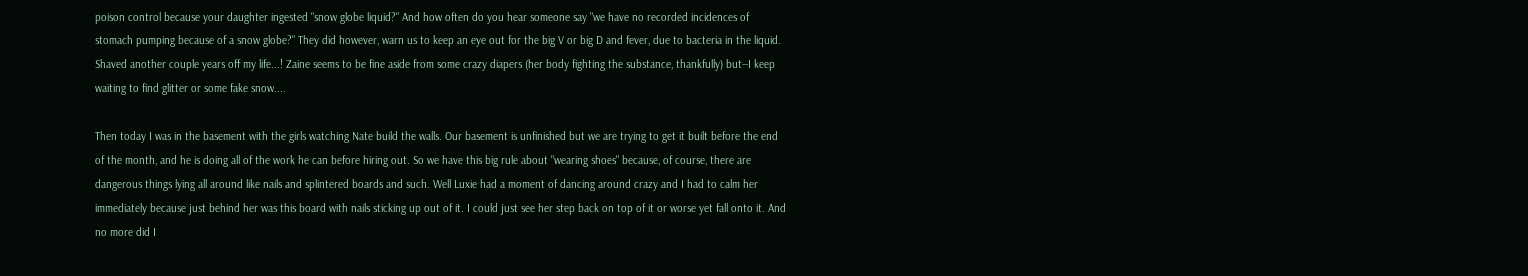poison control because your daughter ingested "snow globe liquid?" And how often do you hear someone say "we have no recorded incidences of stomach pumping because of a snow globe?" They did however, warn us to keep an eye out for the big V or big D and fever, due to bacteria in the liquid. Shaved another couple years off my life...! Zaine seems to be fine aside from some crazy diapers (her body fighting the substance, thankfully) but--I keep waiting to find glitter or some fake snow....

Then today I was in the basement with the girls watching Nate build the walls. Our basement is unfinished but we are trying to get it built before the end of the month, and he is doing all of the work he can before hiring out. So we have this big rule about "wearing shoes" because, of course, there are dangerous things lying all around like nails and splintered boards and such. Well Luxie had a moment of dancing around crazy and I had to calm her immediately because just behind her was this board with nails sticking up out of it. I could just see her step back on top of it or worse yet fall onto it. And no more did I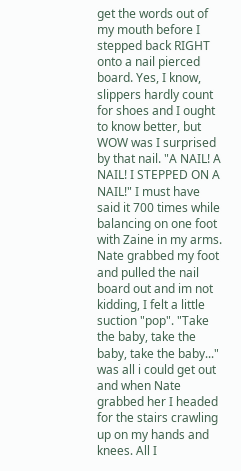get the words out of my mouth before I stepped back RIGHT onto a nail pierced board. Yes, I know, slippers hardly count for shoes and I ought to know better, but WOW was I surprised by that nail. "A NAIL! A NAIL! I STEPPED ON A NAIL!" I must have said it 700 times while balancing on one foot with Zaine in my arms. Nate grabbed my foot and pulled the nail board out and im not kidding, I felt a little suction "pop". "Take the baby, take the baby, take the baby..." was all i could get out and when Nate grabbed her I headed for the stairs crawling up on my hands and knees. All I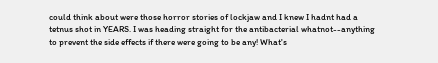could think about were those horror stories of lockjaw and I knew I hadnt had a tetnus shot in YEARS. I was heading straight for the antibacterial whatnot--anything to prevent the side effects if there were going to be any! What's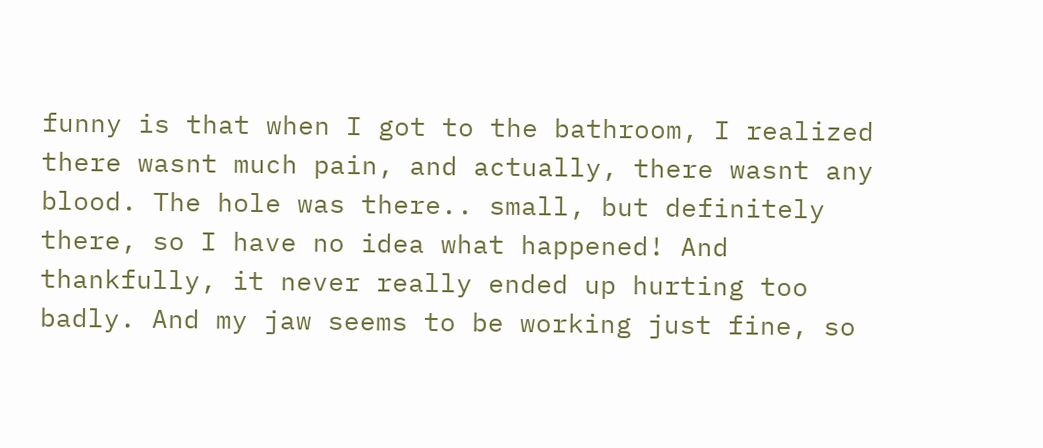funny is that when I got to the bathroom, I realized there wasnt much pain, and actually, there wasnt any blood. The hole was there.. small, but definitely there, so I have no idea what happened! And thankfully, it never really ended up hurting too badly. And my jaw seems to be working just fine, so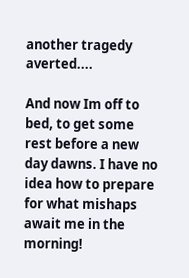another tragedy averted....

And now Im off to bed, to get some rest before a new day dawns. I have no idea how to prepare for what mishaps await me in the morning!